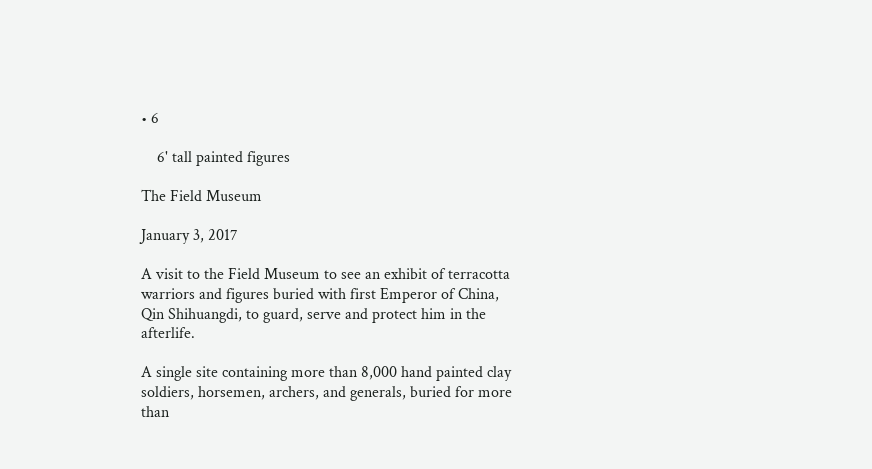• 6

    6' tall painted figures

The Field Museum

January 3, 2017

A visit to the Field Museum to see an exhibit of terracotta warriors and figures buried with first Emperor of China, Qin Shihuangdi, to guard, serve and protect him in the afterlife.

A single site containing more than 8,000 hand painted clay soldiers, horsemen, archers, and generals, buried for more than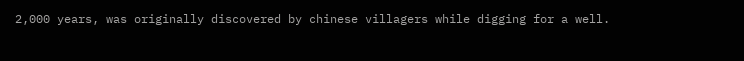2,000 years, was originally discovered by chinese villagers while digging for a well.